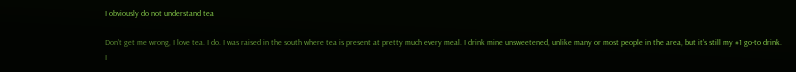I obviously do not understand tea

Don’t get me wrong, I love tea. I do. I was raised in the south where tea is present at pretty much every meal. I drink mine unsweetened, unlike many or most people in the area, but it’s still my #1 go-to drink. I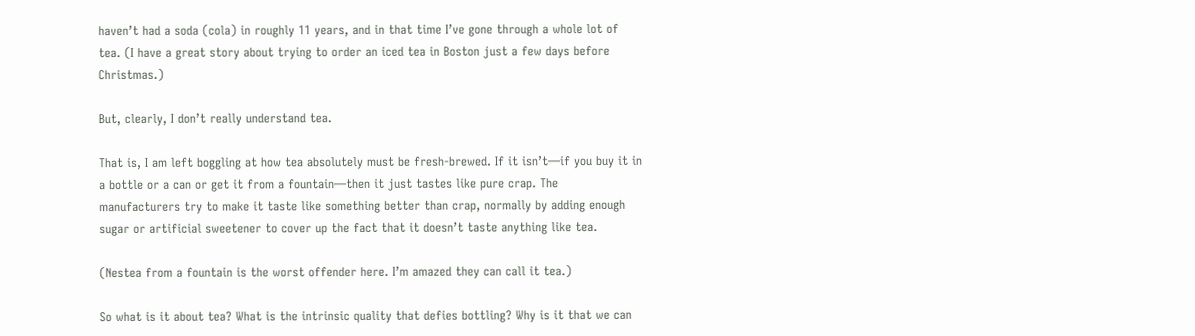haven’t had a soda (cola) in roughly 11 years, and in that time I’ve gone through a whole lot of tea. (I have a great story about trying to order an iced tea in Boston just a few days before Christmas.)

But, clearly, I don’t really understand tea.

That is, I am left boggling at how tea absolutely must be fresh-brewed. If it isn’t—if you buy it in a bottle or a can or get it from a fountain—then it just tastes like pure crap. The manufacturers try to make it taste like something better than crap, normally by adding enough sugar or artificial sweetener to cover up the fact that it doesn’t taste anything like tea.

(Nestea from a fountain is the worst offender here. I’m amazed they can call it tea.)

So what is it about tea? What is the intrinsic quality that defies bottling? Why is it that we can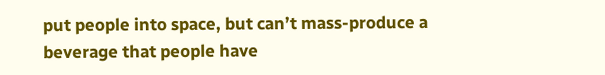put people into space, but can’t mass-produce a beverage that people have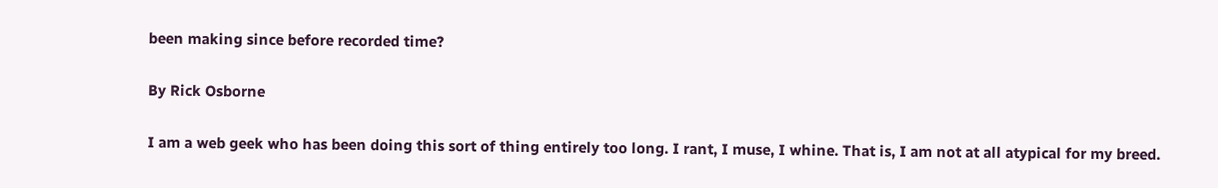been making since before recorded time?

By Rick Osborne

I am a web geek who has been doing this sort of thing entirely too long. I rant, I muse, I whine. That is, I am not at all atypical for my breed.